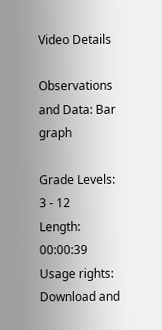Video Details

Observations and Data: Bar graph

Grade Levels: 3 - 12
Length: 00:00:39
Usage rights: Download and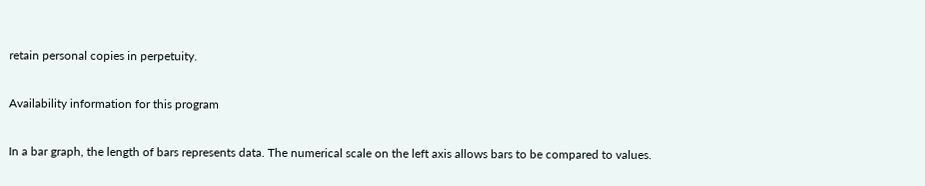retain personal copies in perpetuity.

Availability information for this program

In a bar graph, the length of bars represents data. The numerical scale on the left axis allows bars to be compared to values.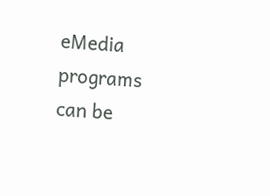eMedia programs can be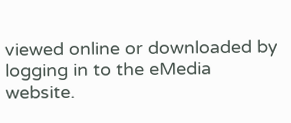viewed online or downloaded by logging in to the eMedia website.